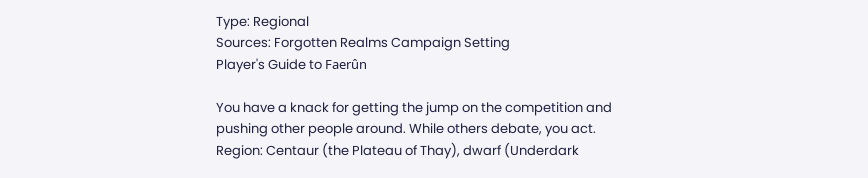Type: Regional
Sources: Forgotten Realms Campaign Setting
Player's Guide to Faerûn

You have a knack for getting the jump on the competition and pushing other people around. While others debate, you act.
Region: Centaur (the Plateau of Thay), dwarf (Underdark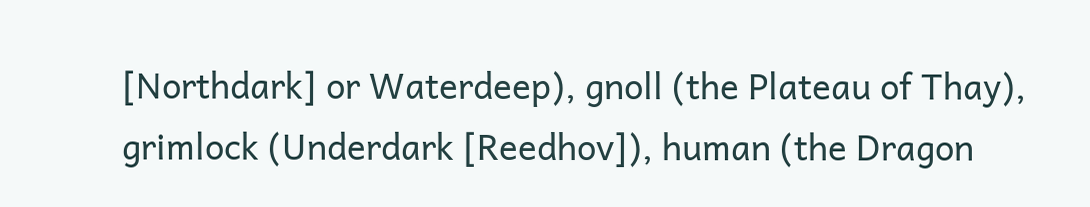[Northdark] or Waterdeep), gnoll (the Plateau of Thay), grimlock (Underdark [Reedhov]), human (the Dragon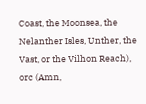Coast, the Moonsea, the Nelanther Isles, Unther, the Vast, or the Vilhon Reach), orc (Amn,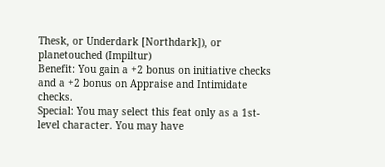Thesk, or Underdark [Northdark]), or planetouched (Impiltur)
Benefit: You gain a +2 bonus on initiative checks and a +2 bonus on Appraise and Intimidate checks.
Special: You may select this feat only as a 1st-level character. You may have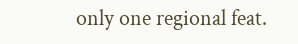only one regional feat.